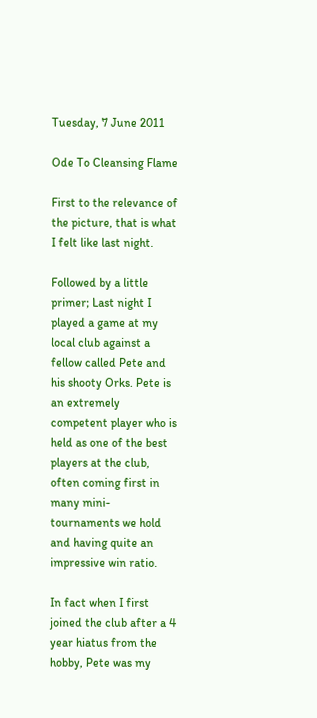Tuesday, 7 June 2011

Ode To Cleansing Flame

First to the relevance of the picture, that is what I felt like last night.

Followed by a little primer; Last night I played a game at my local club against a fellow called Pete and his shooty Orks. Pete is an extremely competent player who is held as one of the best players at the club, often coming first in many mini-tournaments we hold and having quite an impressive win ratio.

In fact when I first joined the club after a 4 year hiatus from the hobby, Pete was my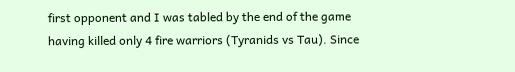first opponent and I was tabled by the end of the game having killed only 4 fire warriors (Tyranids vs Tau). Since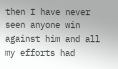then I have never seen anyone win against him and all my efforts had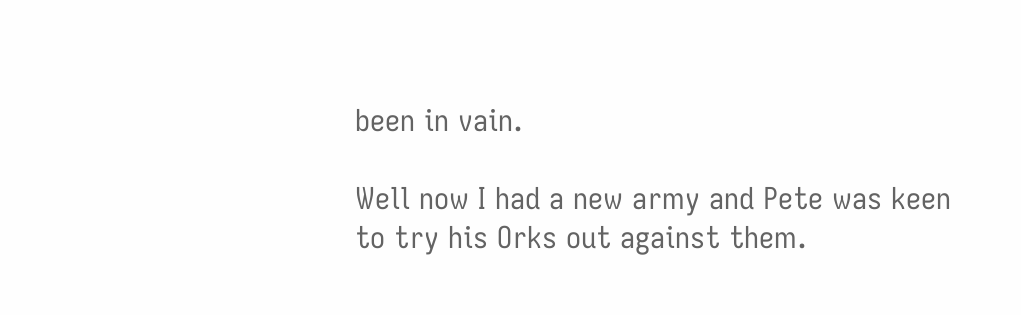been in vain.

Well now I had a new army and Pete was keen to try his Orks out against them.